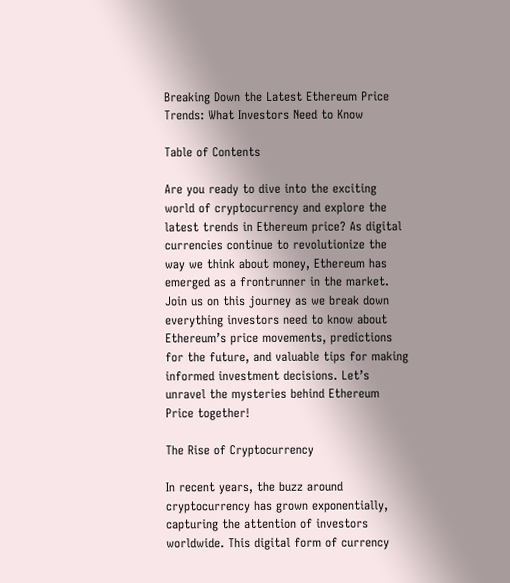Breaking Down the Latest Ethereum Price Trends: What Investors Need to Know

Table of Contents

Are you ready to dive into the exciting world of cryptocurrency and explore the latest trends in Ethereum price? As digital currencies continue to revolutionize the way we think about money, Ethereum has emerged as a frontrunner in the market. Join us on this journey as we break down everything investors need to know about Ethereum’s price movements, predictions for the future, and valuable tips for making informed investment decisions. Let’s unravel the mysteries behind Ethereum Price together!

The Rise of Cryptocurrency

In recent years, the buzz around cryptocurrency has grown exponentially, capturing the attention of investors worldwide. This digital form of currency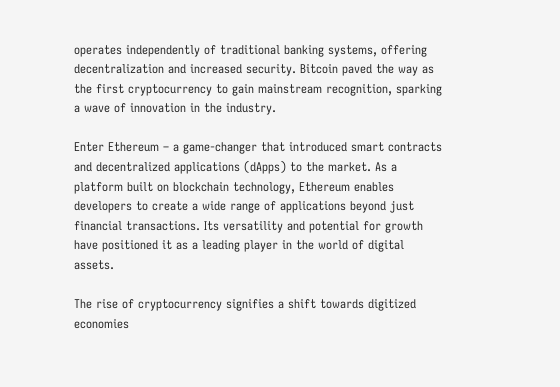operates independently of traditional banking systems, offering decentralization and increased security. Bitcoin paved the way as the first cryptocurrency to gain mainstream recognition, sparking a wave of innovation in the industry.

Enter Ethereum – a game-changer that introduced smart contracts and decentralized applications (dApps) to the market. As a platform built on blockchain technology, Ethereum enables developers to create a wide range of applications beyond just financial transactions. Its versatility and potential for growth have positioned it as a leading player in the world of digital assets.

The rise of cryptocurrency signifies a shift towards digitized economies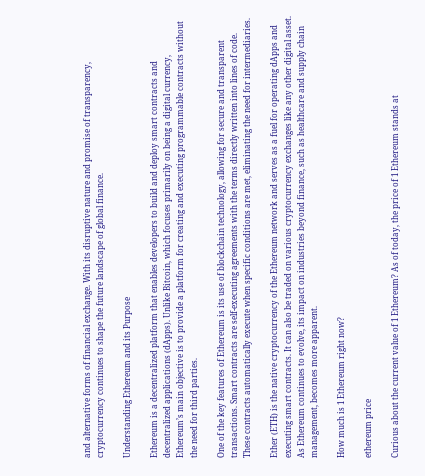and alternative forms of financial exchange. With its disruptive nature and promise of transparency, cryptocurrency continues to shape the future landscape of global finance.

Understanding Ethereum and its Purpose

Ethereum is a decentralized platform that enables developers to build and deploy smart contracts and decentralized applications (dApps). Unlike Bitcoin, which focuses primarily on being a digital currency, Ethereum’s main objective is to provide a platform for creating and executing programmable contracts without the need for third parties.

One of the key features of Ethereum is its use of blockchain technology, allowing for secure and transparent transactions. Smart contracts are self-executing agreements with the terms directly written into lines of code. These contracts automatically execute when specific conditions are met, eliminating the need for intermediaries.

Ether (ETH) is the native cryptocurrency of the Ethereum network and serves as a fuel for operating dApps and executing smart contracts. It can also be traded on various cryptocurrency exchanges like any other digital asset. As Ethereum continues to evolve, its impact on industries beyond finance, such as healthcare and supply chain management, becomes more apparent.

How much is 1 Ethereum right now?

ethereum price

Curious about the current value of 1 Ethereum? As of today, the price of 1 Ethereum stands at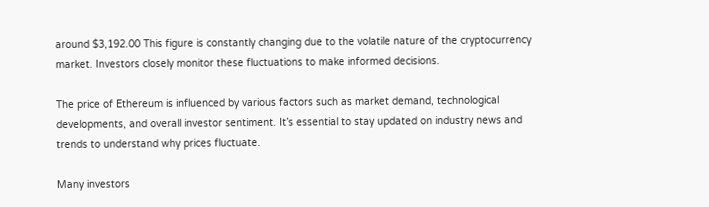around $3,192.00 This figure is constantly changing due to the volatile nature of the cryptocurrency market. Investors closely monitor these fluctuations to make informed decisions.

The price of Ethereum is influenced by various factors such as market demand, technological developments, and overall investor sentiment. It’s essential to stay updated on industry news and trends to understand why prices fluctuate.

Many investors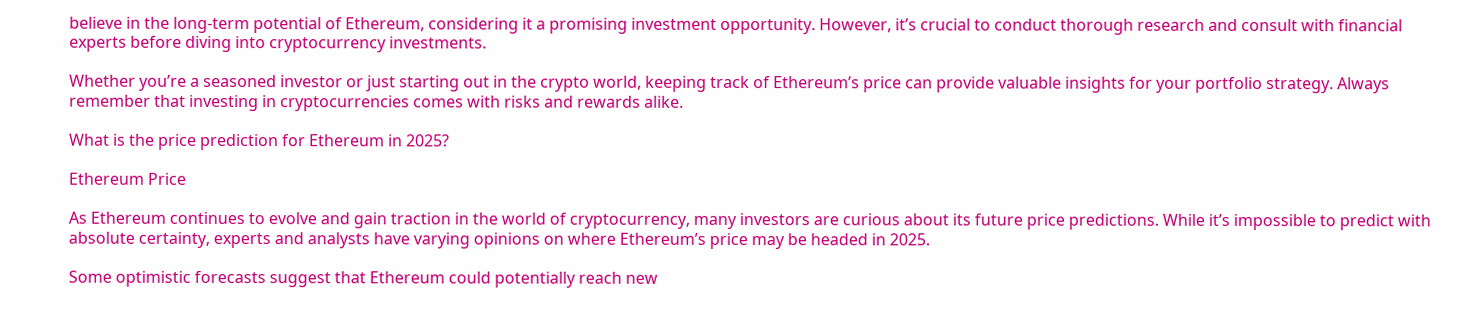believe in the long-term potential of Ethereum, considering it a promising investment opportunity. However, it’s crucial to conduct thorough research and consult with financial experts before diving into cryptocurrency investments.

Whether you’re a seasoned investor or just starting out in the crypto world, keeping track of Ethereum’s price can provide valuable insights for your portfolio strategy. Always remember that investing in cryptocurrencies comes with risks and rewards alike.

What is the price prediction for Ethereum in 2025?

Ethereum Price

As Ethereum continues to evolve and gain traction in the world of cryptocurrency, many investors are curious about its future price predictions. While it’s impossible to predict with absolute certainty, experts and analysts have varying opinions on where Ethereum’s price may be headed in 2025.

Some optimistic forecasts suggest that Ethereum could potentially reach new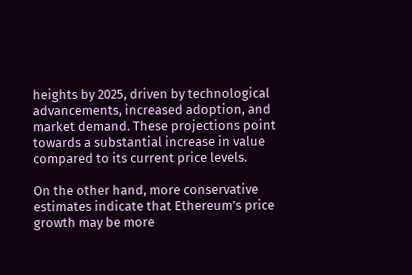heights by 2025, driven by technological advancements, increased adoption, and market demand. These projections point towards a substantial increase in value compared to its current price levels.

On the other hand, more conservative estimates indicate that Ethereum’s price growth may be more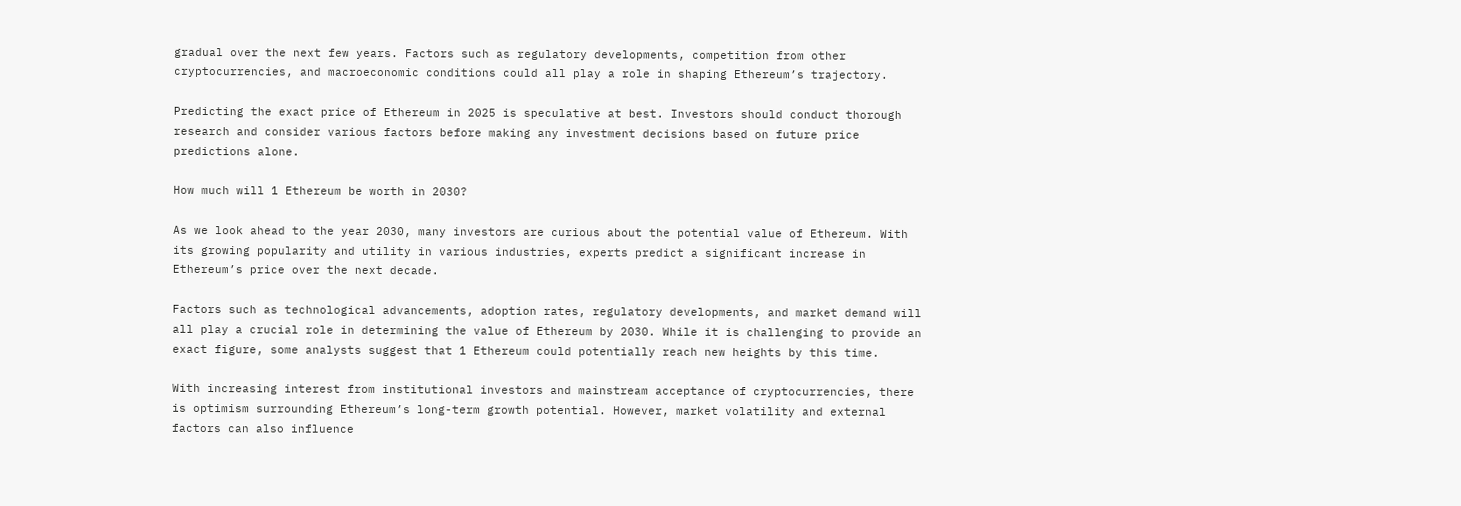gradual over the next few years. Factors such as regulatory developments, competition from other cryptocurrencies, and macroeconomic conditions could all play a role in shaping Ethereum’s trajectory.

Predicting the exact price of Ethereum in 2025 is speculative at best. Investors should conduct thorough research and consider various factors before making any investment decisions based on future price predictions alone.

How much will 1 Ethereum be worth in 2030?

As we look ahead to the year 2030, many investors are curious about the potential value of Ethereum. With its growing popularity and utility in various industries, experts predict a significant increase in Ethereum’s price over the next decade.

Factors such as technological advancements, adoption rates, regulatory developments, and market demand will all play a crucial role in determining the value of Ethereum by 2030. While it is challenging to provide an exact figure, some analysts suggest that 1 Ethereum could potentially reach new heights by this time.

With increasing interest from institutional investors and mainstream acceptance of cryptocurrencies, there is optimism surrounding Ethereum’s long-term growth potential. However, market volatility and external factors can also influence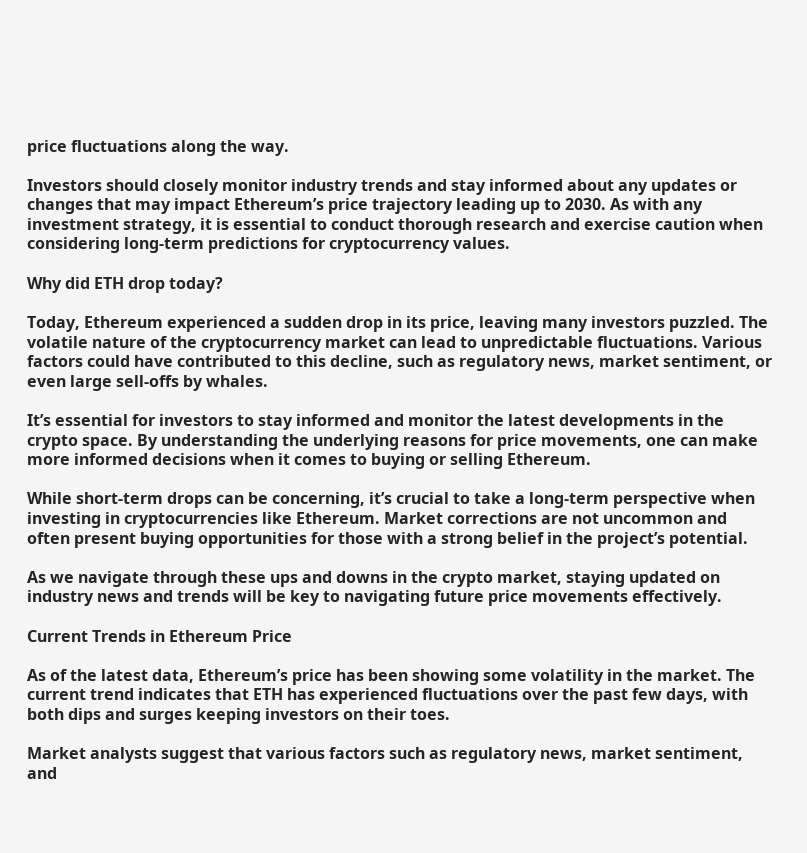price fluctuations along the way.

Investors should closely monitor industry trends and stay informed about any updates or changes that may impact Ethereum’s price trajectory leading up to 2030. As with any investment strategy, it is essential to conduct thorough research and exercise caution when considering long-term predictions for cryptocurrency values.

Why did ETH drop today?

Today, Ethereum experienced a sudden drop in its price, leaving many investors puzzled. The volatile nature of the cryptocurrency market can lead to unpredictable fluctuations. Various factors could have contributed to this decline, such as regulatory news, market sentiment, or even large sell-offs by whales.

It’s essential for investors to stay informed and monitor the latest developments in the crypto space. By understanding the underlying reasons for price movements, one can make more informed decisions when it comes to buying or selling Ethereum.

While short-term drops can be concerning, it’s crucial to take a long-term perspective when investing in cryptocurrencies like Ethereum. Market corrections are not uncommon and often present buying opportunities for those with a strong belief in the project’s potential.

As we navigate through these ups and downs in the crypto market, staying updated on industry news and trends will be key to navigating future price movements effectively.

Current Trends in Ethereum Price

As of the latest data, Ethereum’s price has been showing some volatility in the market. The current trend indicates that ETH has experienced fluctuations over the past few days, with both dips and surges keeping investors on their toes.

Market analysts suggest that various factors such as regulatory news, market sentiment, and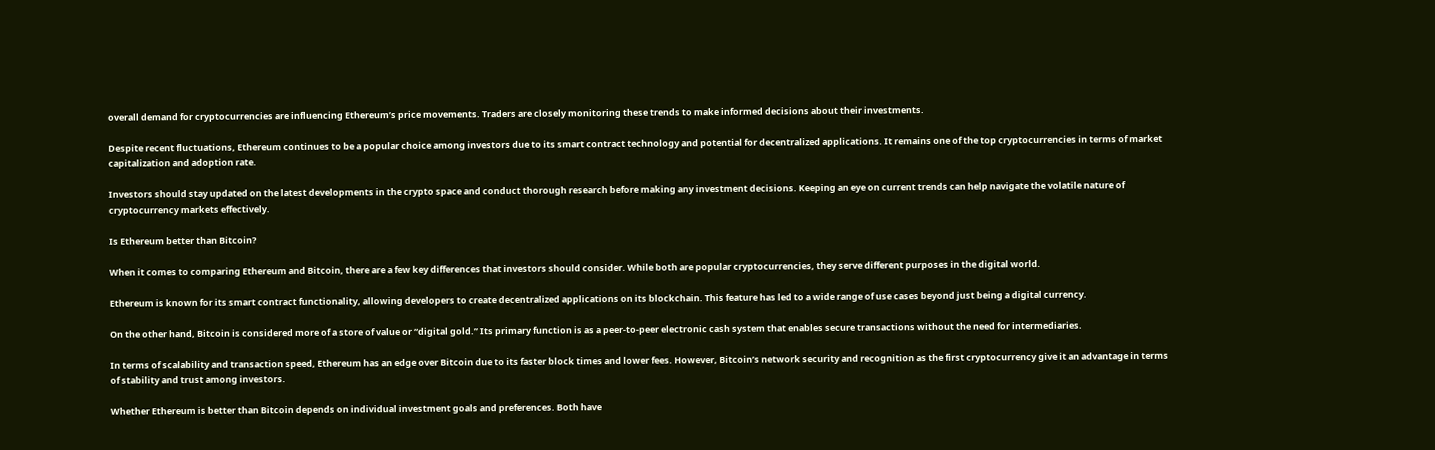overall demand for cryptocurrencies are influencing Ethereum’s price movements. Traders are closely monitoring these trends to make informed decisions about their investments.

Despite recent fluctuations, Ethereum continues to be a popular choice among investors due to its smart contract technology and potential for decentralized applications. It remains one of the top cryptocurrencies in terms of market capitalization and adoption rate.

Investors should stay updated on the latest developments in the crypto space and conduct thorough research before making any investment decisions. Keeping an eye on current trends can help navigate the volatile nature of cryptocurrency markets effectively.

Is Ethereum better than Bitcoin?

When it comes to comparing Ethereum and Bitcoin, there are a few key differences that investors should consider. While both are popular cryptocurrencies, they serve different purposes in the digital world.

Ethereum is known for its smart contract functionality, allowing developers to create decentralized applications on its blockchain. This feature has led to a wide range of use cases beyond just being a digital currency.

On the other hand, Bitcoin is considered more of a store of value or “digital gold.” Its primary function is as a peer-to-peer electronic cash system that enables secure transactions without the need for intermediaries.

In terms of scalability and transaction speed, Ethereum has an edge over Bitcoin due to its faster block times and lower fees. However, Bitcoin’s network security and recognition as the first cryptocurrency give it an advantage in terms of stability and trust among investors.

Whether Ethereum is better than Bitcoin depends on individual investment goals and preferences. Both have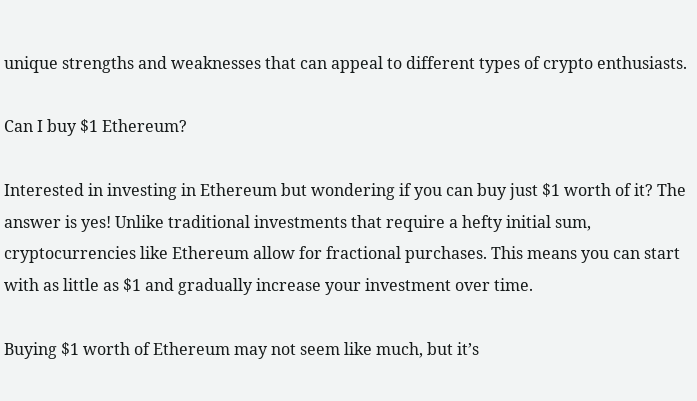unique strengths and weaknesses that can appeal to different types of crypto enthusiasts.

Can I buy $1 Ethereum?

Interested in investing in Ethereum but wondering if you can buy just $1 worth of it? The answer is yes! Unlike traditional investments that require a hefty initial sum, cryptocurrencies like Ethereum allow for fractional purchases. This means you can start with as little as $1 and gradually increase your investment over time.

Buying $1 worth of Ethereum may not seem like much, but it’s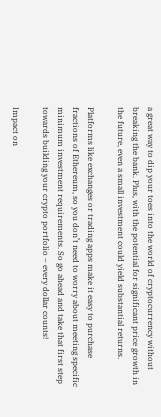a great way to dip your toes into the world of cryptocurrency without breaking the bank. Plus, with the potential for significant price growth in the future, even a small investment could yield substantial returns.

Platforms like exchanges or trading apps make it easy to purchase fractions of Ethereum, so you don’t need to worry about meeting specific minimum investment requirements. So go ahead and take that first step towards building your crypto portfolio – every dollar counts!

Impact on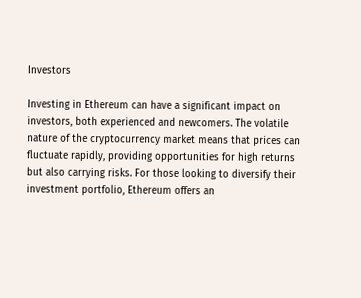Investors

Investing in Ethereum can have a significant impact on investors, both experienced and newcomers. The volatile nature of the cryptocurrency market means that prices can fluctuate rapidly, providing opportunities for high returns but also carrying risks. For those looking to diversify their investment portfolio, Ethereum offers an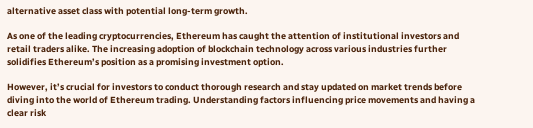alternative asset class with potential long-term growth.

As one of the leading cryptocurrencies, Ethereum has caught the attention of institutional investors and retail traders alike. The increasing adoption of blockchain technology across various industries further solidifies Ethereum’s position as a promising investment option.

However, it’s crucial for investors to conduct thorough research and stay updated on market trends before diving into the world of Ethereum trading. Understanding factors influencing price movements and having a clear risk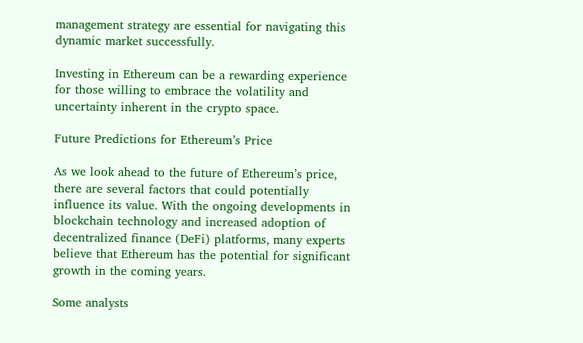management strategy are essential for navigating this dynamic market successfully.

Investing in Ethereum can be a rewarding experience for those willing to embrace the volatility and uncertainty inherent in the crypto space.

Future Predictions for Ethereum’s Price

As we look ahead to the future of Ethereum’s price, there are several factors that could potentially influence its value. With the ongoing developments in blockchain technology and increased adoption of decentralized finance (DeFi) platforms, many experts believe that Ethereum has the potential for significant growth in the coming years.

Some analysts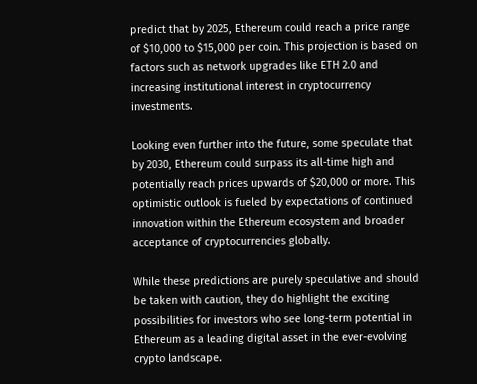predict that by 2025, Ethereum could reach a price range of $10,000 to $15,000 per coin. This projection is based on factors such as network upgrades like ETH 2.0 and increasing institutional interest in cryptocurrency investments.

Looking even further into the future, some speculate that by 2030, Ethereum could surpass its all-time high and potentially reach prices upwards of $20,000 or more. This optimistic outlook is fueled by expectations of continued innovation within the Ethereum ecosystem and broader acceptance of cryptocurrencies globally.

While these predictions are purely speculative and should be taken with caution, they do highlight the exciting possibilities for investors who see long-term potential in Ethereum as a leading digital asset in the ever-evolving crypto landscape.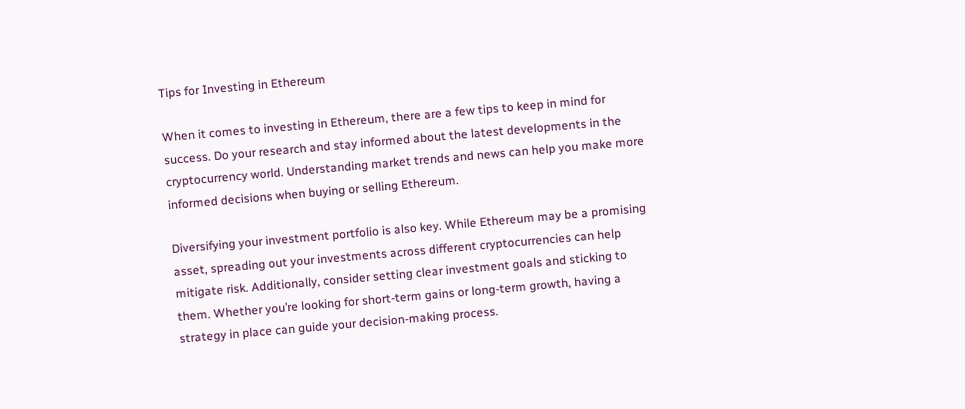Tips for Investing in Ethereum

When it comes to investing in Ethereum, there are a few tips to keep in mind for success. Do your research and stay informed about the latest developments in the cryptocurrency world. Understanding market trends and news can help you make more informed decisions when buying or selling Ethereum.

Diversifying your investment portfolio is also key. While Ethereum may be a promising asset, spreading out your investments across different cryptocurrencies can help mitigate risk. Additionally, consider setting clear investment goals and sticking to them. Whether you’re looking for short-term gains or long-term growth, having a strategy in place can guide your decision-making process.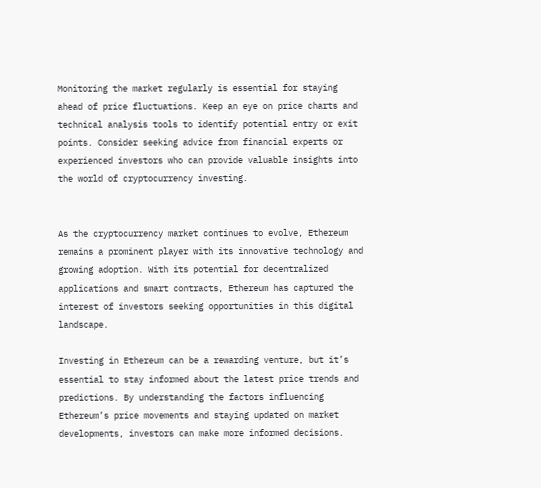Monitoring the market regularly is essential for staying ahead of price fluctuations. Keep an eye on price charts and technical analysis tools to identify potential entry or exit points. Consider seeking advice from financial experts or experienced investors who can provide valuable insights into the world of cryptocurrency investing.


As the cryptocurrency market continues to evolve, Ethereum remains a prominent player with its innovative technology and growing adoption. With its potential for decentralized applications and smart contracts, Ethereum has captured the interest of investors seeking opportunities in this digital landscape.

Investing in Ethereum can be a rewarding venture, but it’s essential to stay informed about the latest price trends and predictions. By understanding the factors influencing Ethereum’s price movements and staying updated on market developments, investors can make more informed decisions.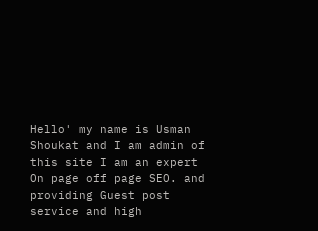Hello' my name is Usman Shoukat and I am admin of this site I am an expert On page off page SEO. and providing Guest post service and high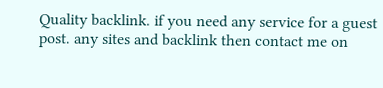Quality backlink. if you need any service for a guest post. any sites and backlink then contact me on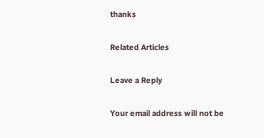thanks

Related Articles

Leave a Reply

Your email address will not be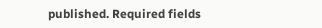published. Required fields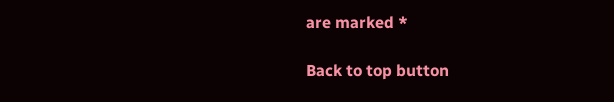are marked *

Back to top button